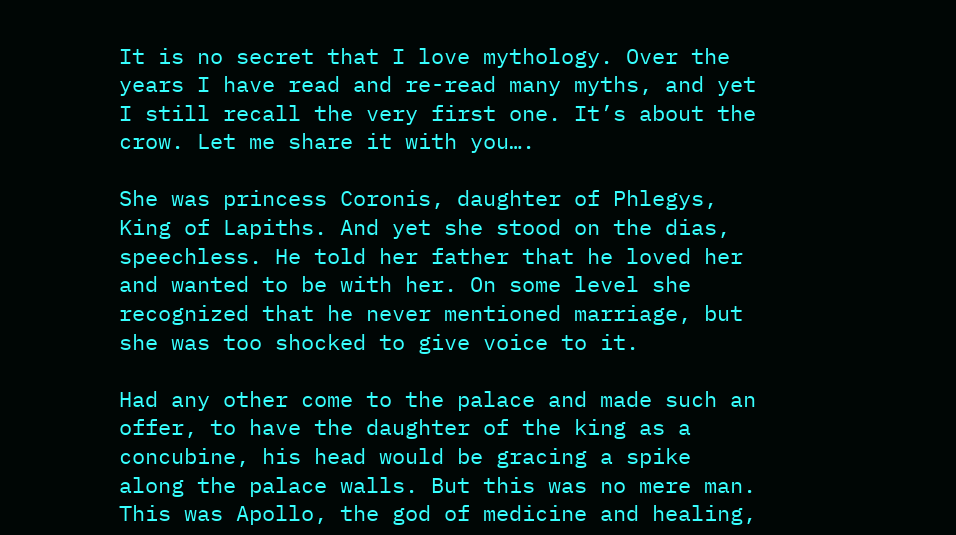It is no secret that I love mythology. Over the years I have read and re-read many myths, and yet I still recall the very first one. It’s about the crow. Let me share it with you….

She was princess Coronis, daughter of Phlegys, King of Lapiths. And yet she stood on the dias, speechless. He told her father that he loved her and wanted to be with her. On some level she recognized that he never mentioned marriage, but she was too shocked to give voice to it.

Had any other come to the palace and made such an offer, to have the daughter of the king as a concubine, his head would be gracing a spike along the palace walls. But this was no mere man. This was Apollo, the god of medicine and healing,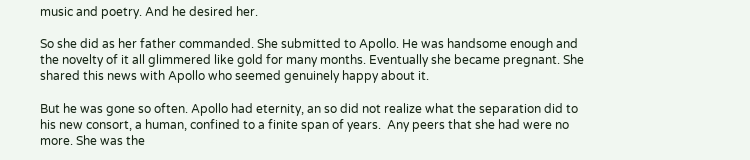music and poetry. And he desired her.

So she did as her father commanded. She submitted to Apollo. He was handsome enough and the novelty of it all glimmered like gold for many months. Eventually she became pregnant. She shared this news with Apollo who seemed genuinely happy about it.

But he was gone so often. Apollo had eternity, an so did not realize what the separation did to his new consort, a human, confined to a finite span of years.  Any peers that she had were no more. She was the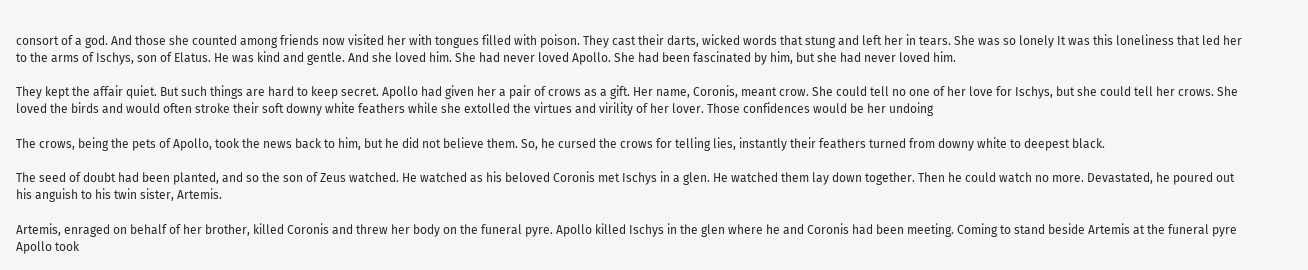consort of a god. And those she counted among friends now visited her with tongues filled with poison. They cast their darts, wicked words that stung and left her in tears. She was so lonely It was this loneliness that led her to the arms of Ischys, son of Elatus. He was kind and gentle. And she loved him. She had never loved Apollo. She had been fascinated by him, but she had never loved him.

They kept the affair quiet. But such things are hard to keep secret. Apollo had given her a pair of crows as a gift. Her name, Coronis, meant crow. She could tell no one of her love for Ischys, but she could tell her crows. She loved the birds and would often stroke their soft downy white feathers while she extolled the virtues and virility of her lover. Those confidences would be her undoing

The crows, being the pets of Apollo, took the news back to him, but he did not believe them. So, he cursed the crows for telling lies, instantly their feathers turned from downy white to deepest black.

The seed of doubt had been planted, and so the son of Zeus watched. He watched as his beloved Coronis met Ischys in a glen. He watched them lay down together. Then he could watch no more. Devastated, he poured out his anguish to his twin sister, Artemis.

Artemis, enraged on behalf of her brother, killed Coronis and threw her body on the funeral pyre. Apollo killed Ischys in the glen where he and Coronis had been meeting. Coming to stand beside Artemis at the funeral pyre Apollo took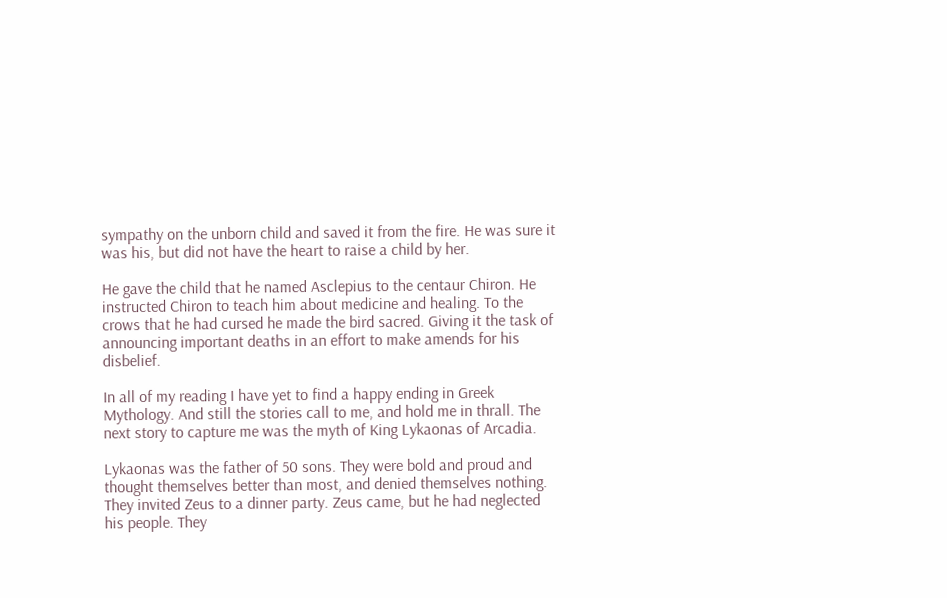sympathy on the unborn child and saved it from the fire. He was sure it was his, but did not have the heart to raise a child by her.

He gave the child that he named Asclepius to the centaur Chiron. He instructed Chiron to teach him about medicine and healing. To the crows that he had cursed he made the bird sacred. Giving it the task of announcing important deaths in an effort to make amends for his disbelief.

In all of my reading I have yet to find a happy ending in Greek Mythology. And still the stories call to me, and hold me in thrall. The next story to capture me was the myth of King Lykaonas of Arcadia.

Lykaonas was the father of 50 sons. They were bold and proud and thought themselves better than most, and denied themselves nothing. They invited Zeus to a dinner party. Zeus came, but he had neglected his people. They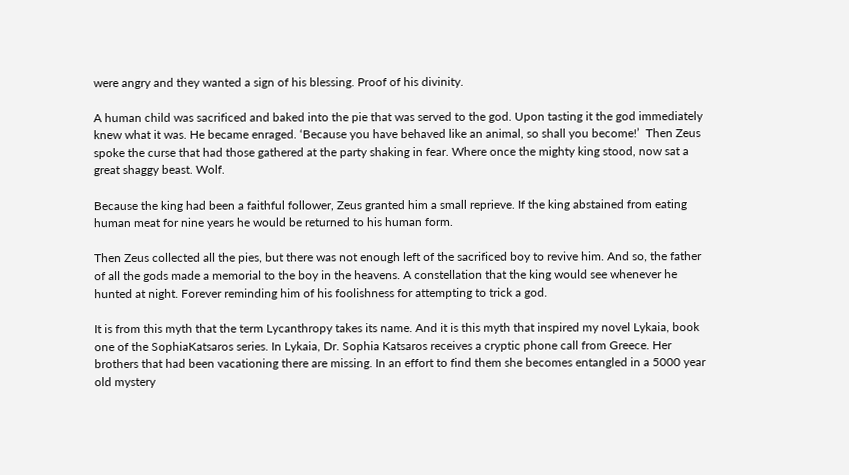were angry and they wanted a sign of his blessing. Proof of his divinity.

A human child was sacrificed and baked into the pie that was served to the god. Upon tasting it the god immediately knew what it was. He became enraged. ‘Because you have behaved like an animal, so shall you become!’  Then Zeus spoke the curse that had those gathered at the party shaking in fear. Where once the mighty king stood, now sat a great shaggy beast. Wolf.

Because the king had been a faithful follower, Zeus granted him a small reprieve. If the king abstained from eating human meat for nine years he would be returned to his human form.

Then Zeus collected all the pies, but there was not enough left of the sacrificed boy to revive him. And so, the father of all the gods made a memorial to the boy in the heavens. A constellation that the king would see whenever he hunted at night. Forever reminding him of his foolishness for attempting to trick a god.

It is from this myth that the term Lycanthropy takes its name. And it is this myth that inspired my novel Lykaia, book one of the SophiaKatsaros series. In Lykaia, Dr. Sophia Katsaros receives a cryptic phone call from Greece. Her brothers that had been vacationing there are missing. In an effort to find them she becomes entangled in a 5000 year old mystery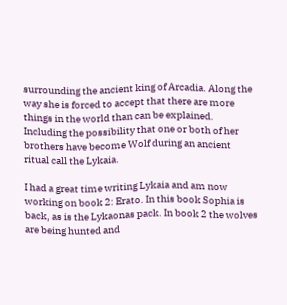surrounding the ancient king of Arcadia. Along the way she is forced to accept that there are more things in the world than can be explained. Including the possibility that one or both of her brothers have become Wolf during an ancient ritual call the Lykaia.

I had a great time writing Lykaia and am now working on book 2: Erato. In this book Sophia is back, as is the Lykaonas pack. In book 2 the wolves are being hunted and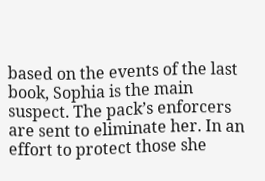based on the events of the last book, Sophia is the main suspect. The pack’s enforcers are sent to eliminate her. In an effort to protect those she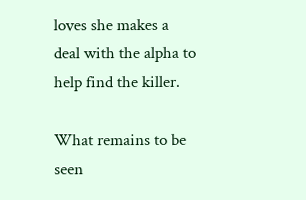loves she makes a deal with the alpha to help find the killer.

What remains to be seen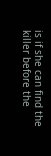is if she can find the killer before the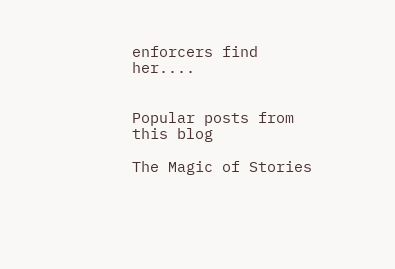enforcers find her....


Popular posts from this blog

The Magic of Stories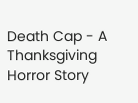Death Cap - A Thanksgiving Horror Story